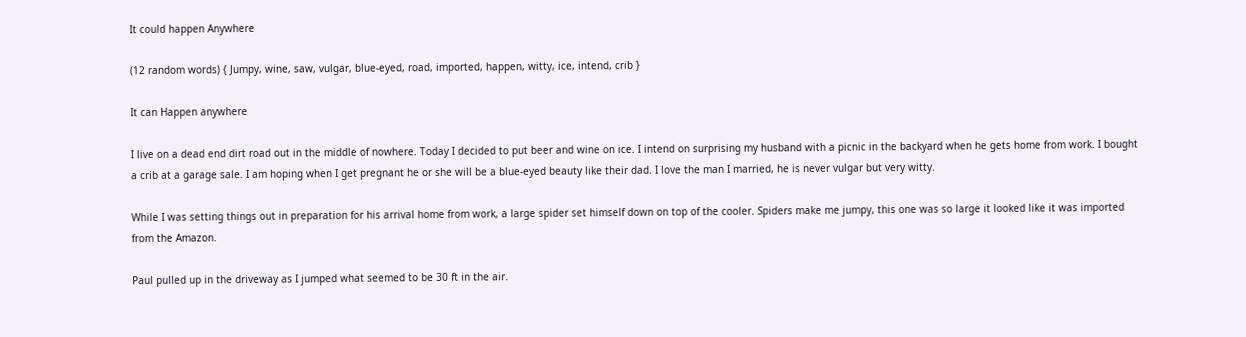It could happen Anywhere

(12 random words) { Jumpy, wine, saw, vulgar, blue-eyed, road, imported, happen, witty, ice, intend, crib }

It can Happen anywhere

I live on a dead end dirt road out in the middle of nowhere. Today I decided to put beer and wine on ice. I intend on surprising my husband with a picnic in the backyard when he gets home from work. I bought a crib at a garage sale. I am hoping when I get pregnant he or she will be a blue-eyed beauty like their dad. I love the man I married, he is never vulgar but very witty.

While I was setting things out in preparation for his arrival home from work, a large spider set himself down on top of the cooler. Spiders make me jumpy, this one was so large it looked like it was imported from the Amazon.

Paul pulled up in the driveway as I jumped what seemed to be 30 ft in the air.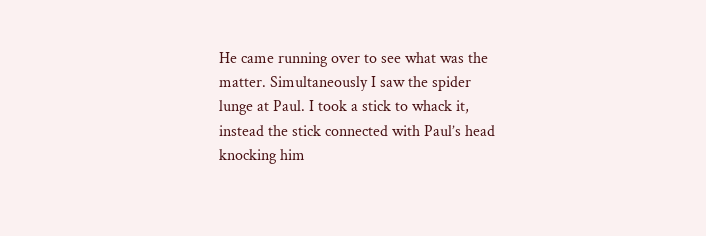He came running over to see what was the matter. Simultaneously I saw the spider lunge at Paul. I took a stick to whack it, instead the stick connected with Paul’s head knocking him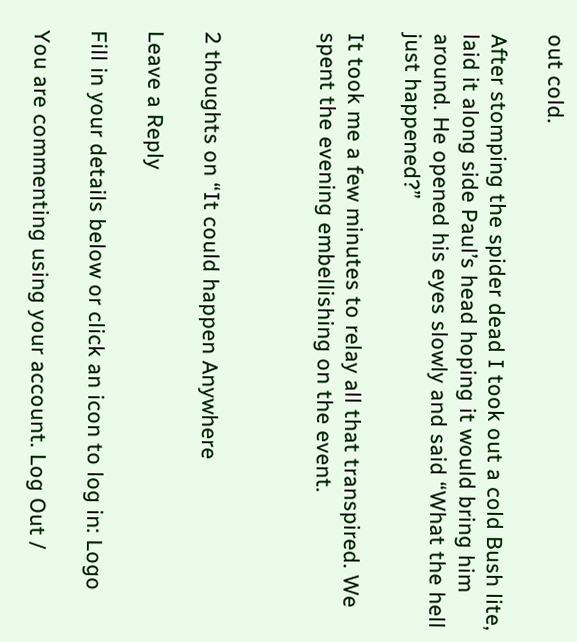out cold.

After stomping the spider dead I took out a cold Bush lite, laid it along side Paul’s head hoping it would bring him around. He opened his eyes slowly and said “What the hell just happened?”

It took me a few minutes to relay all that transpired. We spent the evening embellishing on the event.



2 thoughts on “It could happen Anywhere

Leave a Reply

Fill in your details below or click an icon to log in: Logo

You are commenting using your account. Log Out /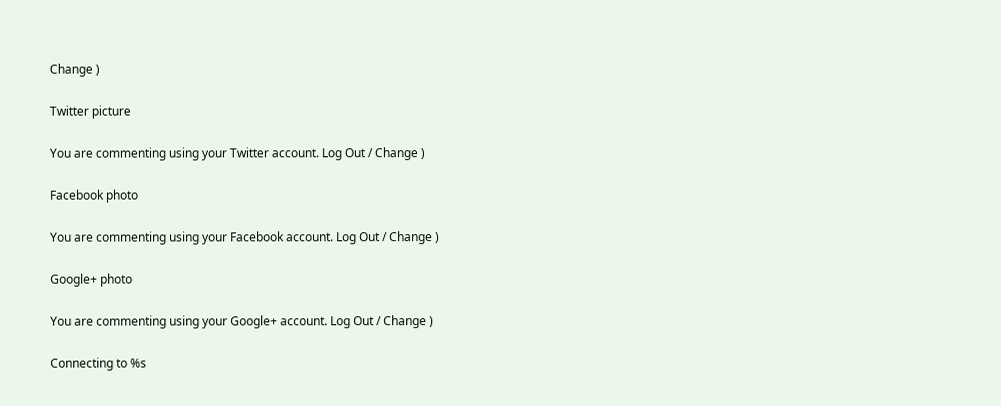Change )

Twitter picture

You are commenting using your Twitter account. Log Out / Change )

Facebook photo

You are commenting using your Facebook account. Log Out / Change )

Google+ photo

You are commenting using your Google+ account. Log Out / Change )

Connecting to %s